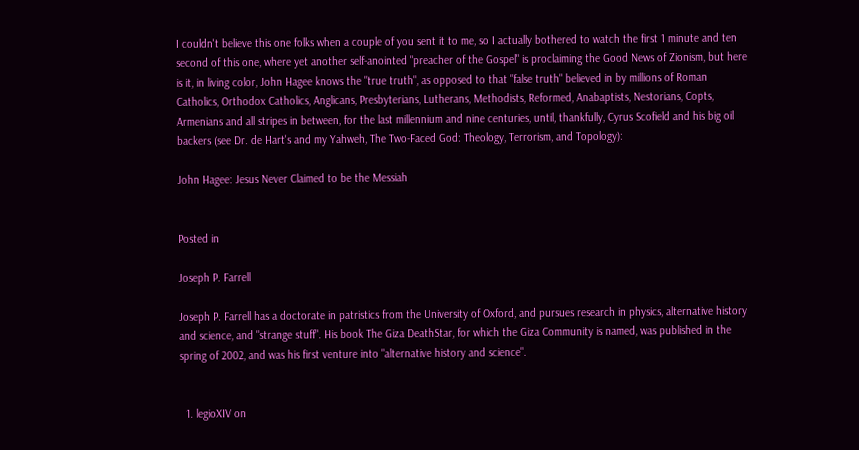I couldn't believe this one folks when a couple of you sent it to me, so I actually bothered to watch the first 1 minute and ten second of this one, where yet another self-anointed "preacher of the Gospel" is proclaiming the Good News of Zionism, but here is it, in living color, John Hagee knows the "true truth", as opposed to that "false truth" believed in by millions of Roman Catholics, Orthodox Catholics, Anglicans, Presbyterians, Lutherans, Methodists, Reformed, Anabaptists, Nestorians, Copts, Armenians and all stripes in between, for the last millennium and nine centuries, until, thankfully, Cyrus Scofield and his big oil backers (see Dr. de Hart's and my Yahweh, The Two-Faced God: Theology, Terrorism, and Topology):

John Hagee: Jesus Never Claimed to be the Messiah


Posted in

Joseph P. Farrell

Joseph P. Farrell has a doctorate in patristics from the University of Oxford, and pursues research in physics, alternative history and science, and "strange stuff". His book The Giza DeathStar, for which the Giza Community is named, was published in the spring of 2002, and was his first venture into "alternative history and science".


  1. legioXIV on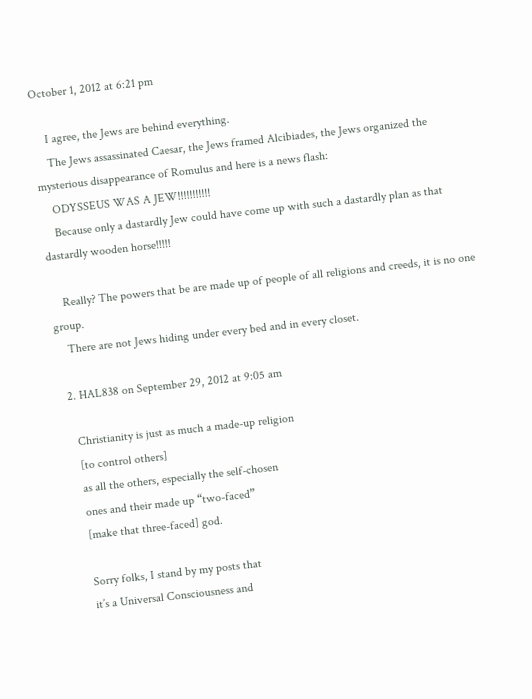October 1, 2012 at 6:21 pm

    I agree, the Jews are behind everything.
    The Jews assassinated Caesar, the Jews framed Alcibiades, the Jews organized the mysterious disappearance of Romulus and here is a news flash:
    ODYSSEUS WAS A JEW!!!!!!!!!!!
    Because only a dastardly Jew could have come up with such a dastardly plan as that dastardly wooden horse!!!!!

    Really? The powers that be are made up of people of all religions and creeds, it is no one group.
    There are not Jews hiding under every bed and in every closet.

  2. HAL838 on September 29, 2012 at 9:05 am

    Christianity is just as much a made-up religion
    [to control others]
    as all the others, especially the self-chosen
    ones and their made up “two-faced”
    [make that three-faced] god.

    Sorry folks, I stand by my posts that
    it’s a Universal Consciousness and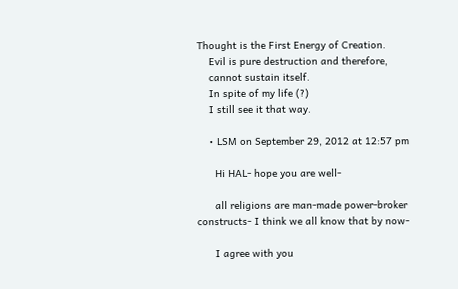Thought is the First Energy of Creation.
    Evil is pure destruction and therefore,
    cannot sustain itself.
    In spite of my life (?)
    I still see it that way.

    • LSM on September 29, 2012 at 12:57 pm

      Hi HAL- hope you are well-

      all religions are man-made power-broker constructs- I think we all know that by now-

      I agree with you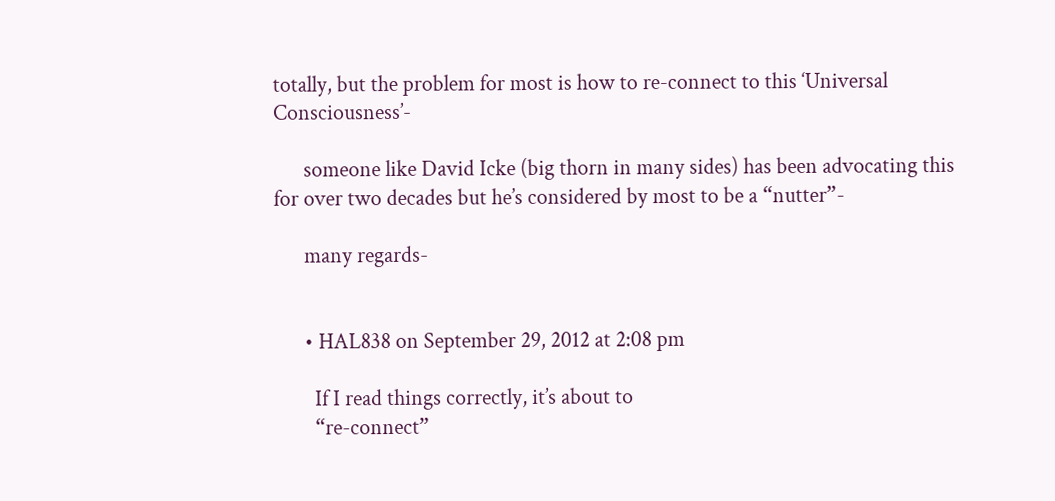totally, but the problem for most is how to re-connect to this ‘Universal Consciousness’-

      someone like David Icke (big thorn in many sides) has been advocating this for over two decades but he’s considered by most to be a “nutter”-

      many regards-


      • HAL838 on September 29, 2012 at 2:08 pm

        If I read things correctly, it’s about to
        “re-connect”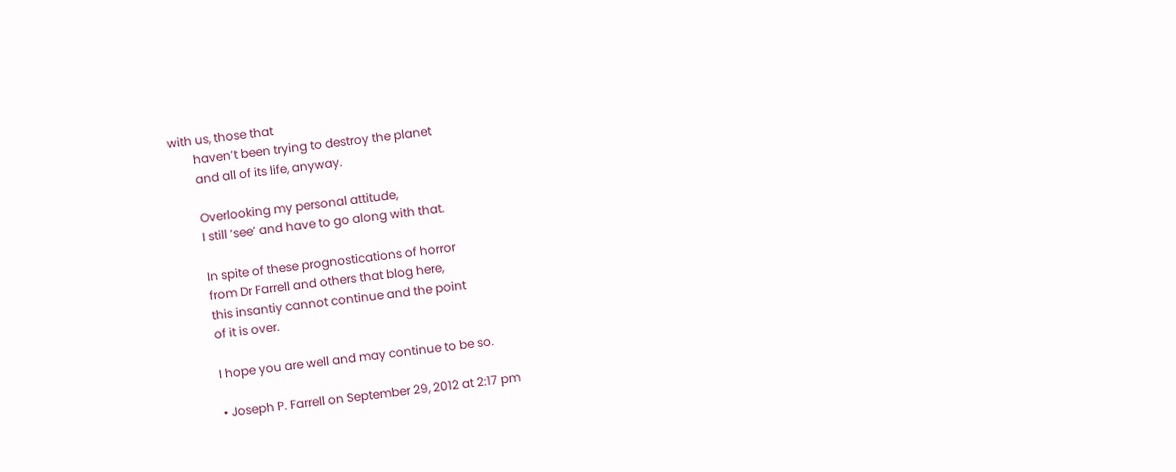with us, those that
        haven’t been trying to destroy the planet
        and all of its life, anyway.

        Overlooking my personal attitude,
        I still ‘see’ and have to go along with that.

        In spite of these prognostications of horror
        from Dr Farrell and others that blog here,
        this insantiy cannot continue and the point
        of it is over.

        I hope you are well and may continue to be so.

        • Joseph P. Farrell on September 29, 2012 at 2:17 pm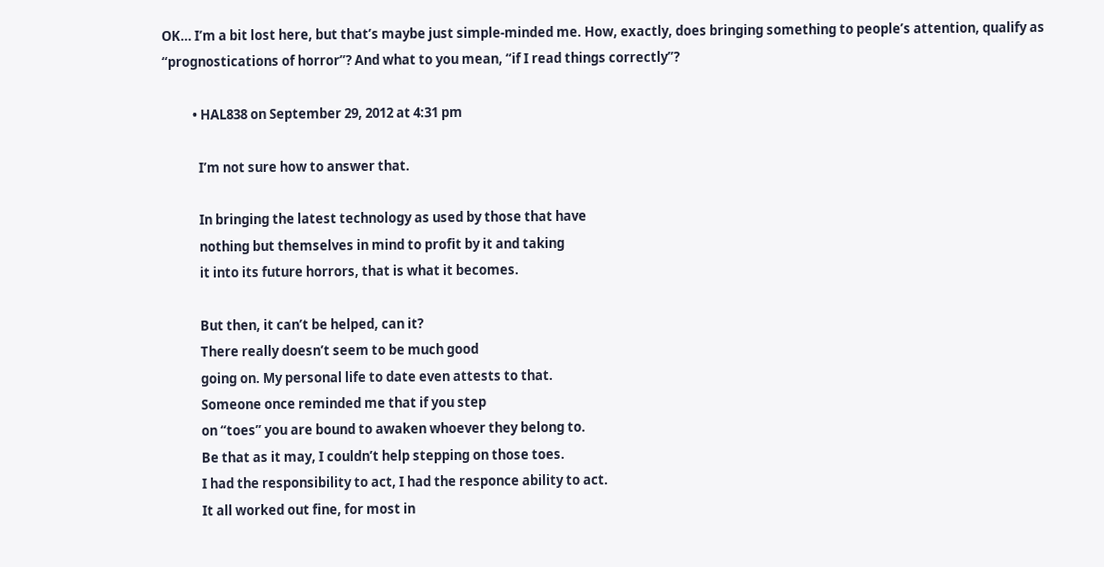OK… I’m a bit lost here, but that’s maybe just simple-minded me. How, exactly, does bringing something to people’s attention, qualify as “prognostications of horror”? And what to you mean, “if I read things correctly”?

          • HAL838 on September 29, 2012 at 4:31 pm

            I’m not sure how to answer that.

            In bringing the latest technology as used by those that have
            nothing but themselves in mind to profit by it and taking
            it into its future horrors, that is what it becomes.

            But then, it can’t be helped, can it?
            There really doesn’t seem to be much good
            going on. My personal life to date even attests to that.
            Someone once reminded me that if you step
            on “toes” you are bound to awaken whoever they belong to.
            Be that as it may, I couldn’t help stepping on those toes.
            I had the responsibility to act, I had the responce ability to act.
            It all worked out fine, for most in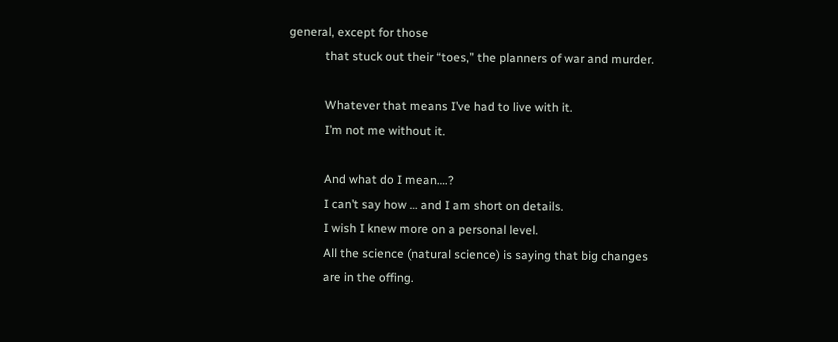general, except for those
            that stuck out their “toes,” the planners of war and murder.

            Whatever that means I’ve had to live with it.
            I’m not me without it.

            And what do I mean….?
            I can’t say how … and I am short on details.
            I wish I knew more on a personal level.
            All the science (natural science) is saying that big changes
            are in the offing.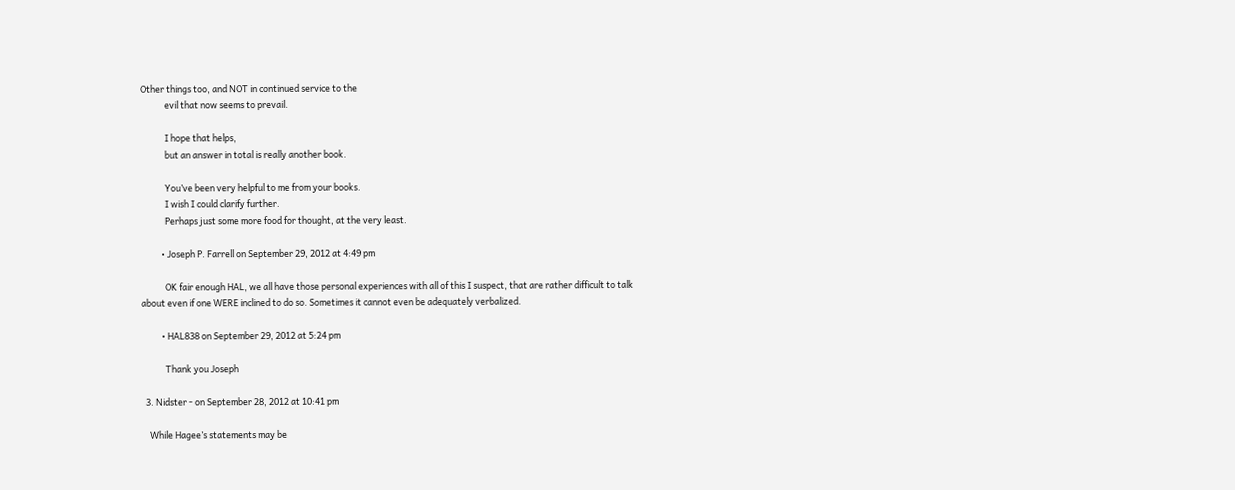Other things too, and NOT in continued service to the
            evil that now seems to prevail.

            I hope that helps,
            but an answer in total is really another book.

            You’ve been very helpful to me from your books.
            I wish I could clarify further.
            Perhaps just some more food for thought, at the very least.

          • Joseph P. Farrell on September 29, 2012 at 4:49 pm

            OK fair enough HAL, we all have those personal experiences with all of this I suspect, that are rather difficult to talk about even if one WERE inclined to do so. Sometimes it cannot even be adequately verbalized.

          • HAL838 on September 29, 2012 at 5:24 pm

            Thank you Joseph

  3. Nidster - on September 28, 2012 at 10:41 pm

    While Hagee’s statements may be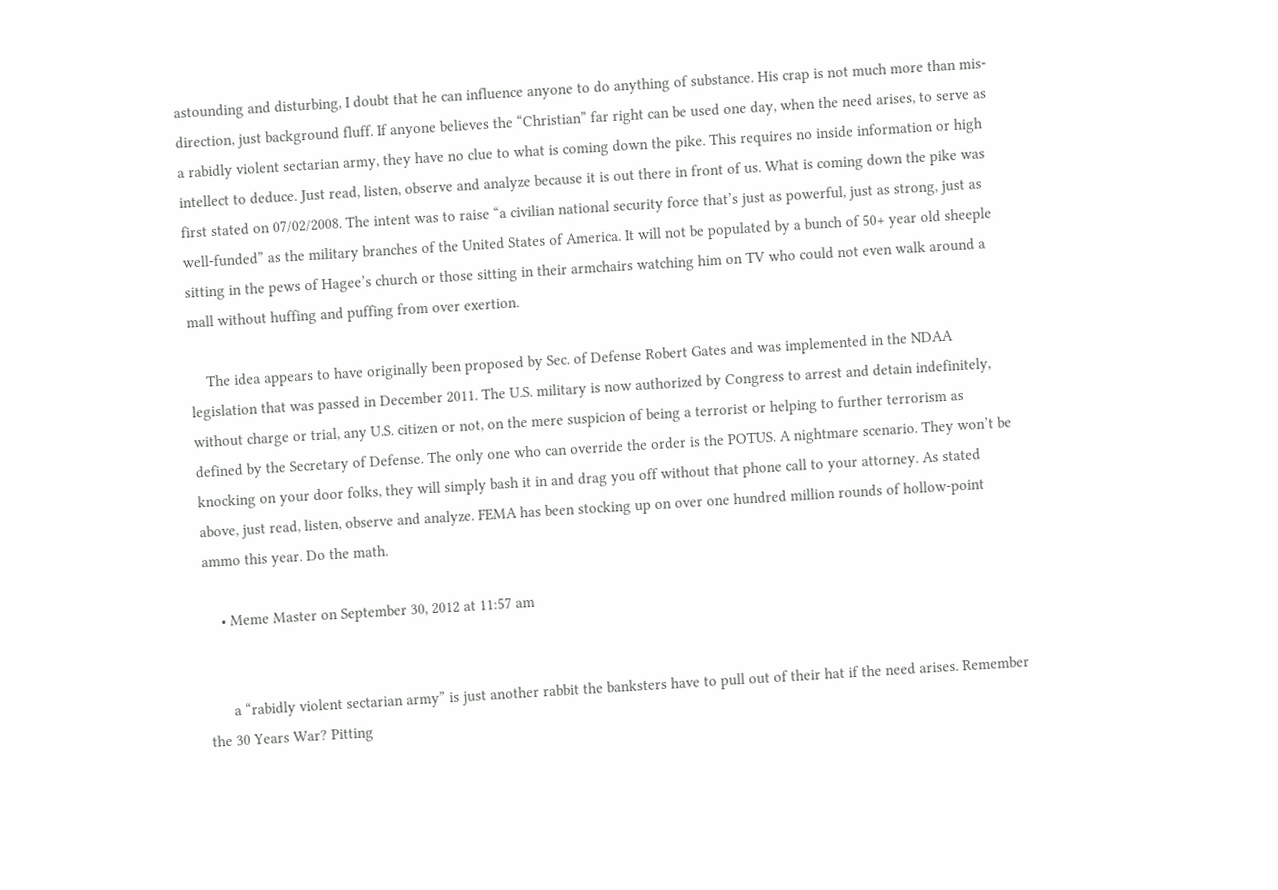astounding and disturbing, I doubt that he can influence anyone to do anything of substance. His crap is not much more than mis-direction, just background fluff. If anyone believes the “Christian” far right can be used one day, when the need arises, to serve as a rabidly violent sectarian army, they have no clue to what is coming down the pike. This requires no inside information or high intellect to deduce. Just read, listen, observe and analyze because it is out there in front of us. What is coming down the pike was first stated on 07/02/2008. The intent was to raise “a civilian national security force that’s just as powerful, just as strong, just as well-funded” as the military branches of the United States of America. It will not be populated by a bunch of 50+ year old sheeple sitting in the pews of Hagee’s church or those sitting in their armchairs watching him on TV who could not even walk around a mall without huffing and puffing from over exertion.

    The idea appears to have originally been proposed by Sec. of Defense Robert Gates and was implemented in the NDAA legislation that was passed in December 2011. The U.S. military is now authorized by Congress to arrest and detain indefinitely, without charge or trial, any U.S. citizen or not, on the mere suspicion of being a terrorist or helping to further terrorism as defined by the Secretary of Defense. The only one who can override the order is the POTUS. A nightmare scenario. They won’t be knocking on your door folks, they will simply bash it in and drag you off without that phone call to your attorney. As stated above, just read, listen, observe and analyze. FEMA has been stocking up on over one hundred million rounds of hollow-point ammo this year. Do the math.

    • Meme Master on September 30, 2012 at 11:57 am


      a “rabidly violent sectarian army” is just another rabbit the banksters have to pull out of their hat if the need arises. Remember the 30 Years War? Pitting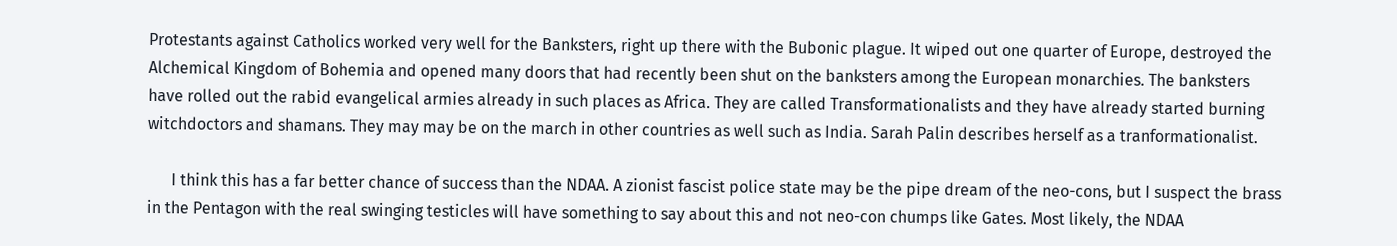Protestants against Catholics worked very well for the Banksters, right up there with the Bubonic plague. It wiped out one quarter of Europe, destroyed the Alchemical Kingdom of Bohemia and opened many doors that had recently been shut on the banksters among the European monarchies. The banksters have rolled out the rabid evangelical armies already in such places as Africa. They are called Transformationalists and they have already started burning witchdoctors and shamans. They may may be on the march in other countries as well such as India. Sarah Palin describes herself as a tranformationalist.

      I think this has a far better chance of success than the NDAA. A zionist fascist police state may be the pipe dream of the neo-cons, but I suspect the brass in the Pentagon with the real swinging testicles will have something to say about this and not neo-con chumps like Gates. Most likely, the NDAA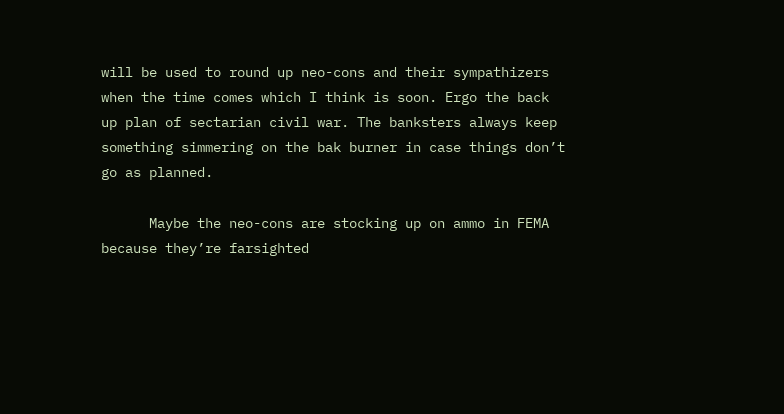will be used to round up neo-cons and their sympathizers when the time comes which I think is soon. Ergo the back up plan of sectarian civil war. The banksters always keep something simmering on the bak burner in case things don’t go as planned.

      Maybe the neo-cons are stocking up on ammo in FEMA because they’re farsighted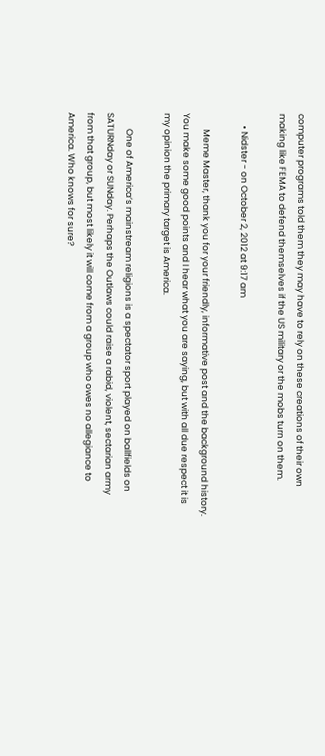computer programs told them they may have to rely on these creations of their own making like FEMA to defend themselves if the US military or the mobs turn on them.

      • Nidster - on October 2, 2012 at 9:17 am

        Meme Master, thank you for your friendly, informative post and the background history. You make some good points and I hear what you are saying, but with all due respect it is my opinion the primary target is America.

        One of America’s mainstream religions is a spectator sport played on ballfields on SATURNday or SUNday. Perhaps the Outlaws could raise a rabid, violent, sectarian army from that group, but most likely it will come from a group who owes no allegiance to America. Who knows for sure?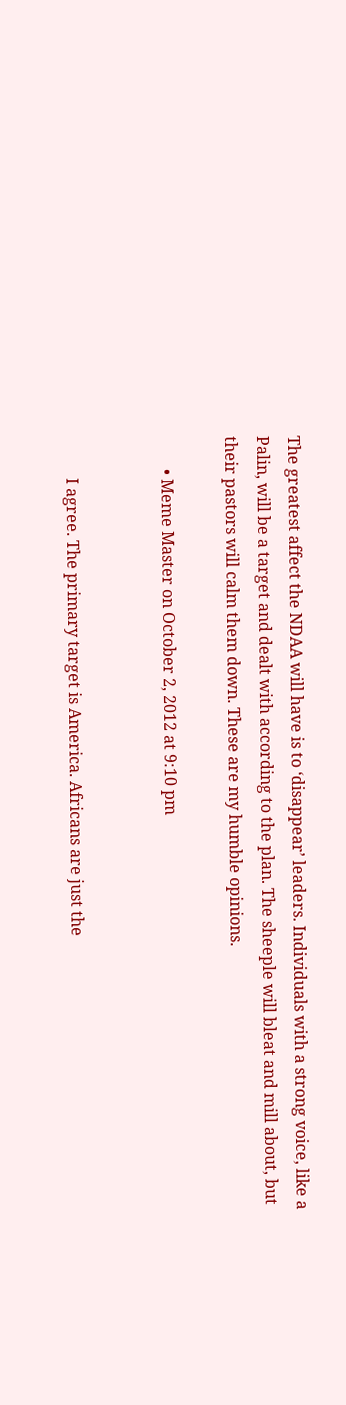The greatest affect the NDAA will have is to ‘disappear’ leaders. Individuals with a strong voice, like a Palin, will be a target and dealt with according to the plan. The sheeple will bleat and mill about, but their pastors will calm them down. These are my humble opinions.

        • Meme Master on October 2, 2012 at 9:10 pm


          I agree. The primary target is America. Africans are just the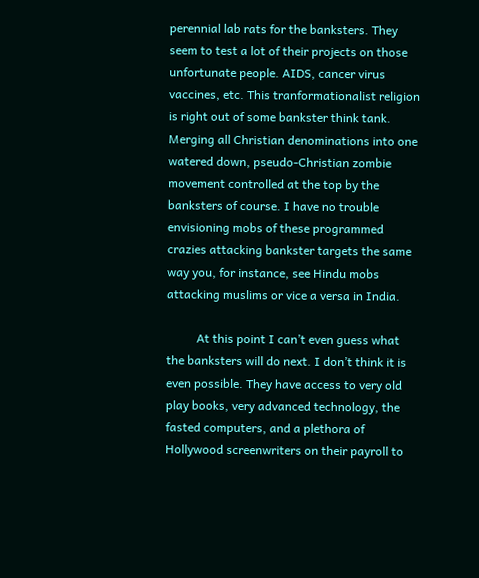perennial lab rats for the banksters. They seem to test a lot of their projects on those unfortunate people. AIDS, cancer virus vaccines, etc. This tranformationalist religion is right out of some bankster think tank. Merging all Christian denominations into one watered down, pseudo-Christian zombie movement controlled at the top by the banksters of course. I have no trouble envisioning mobs of these programmed crazies attacking bankster targets the same way you, for instance, see Hindu mobs attacking muslims or vice a versa in India.

          At this point I can’t even guess what the banksters will do next. I don’t think it is even possible. They have access to very old play books, very advanced technology, the fasted computers, and a plethora of Hollywood screenwriters on their payroll to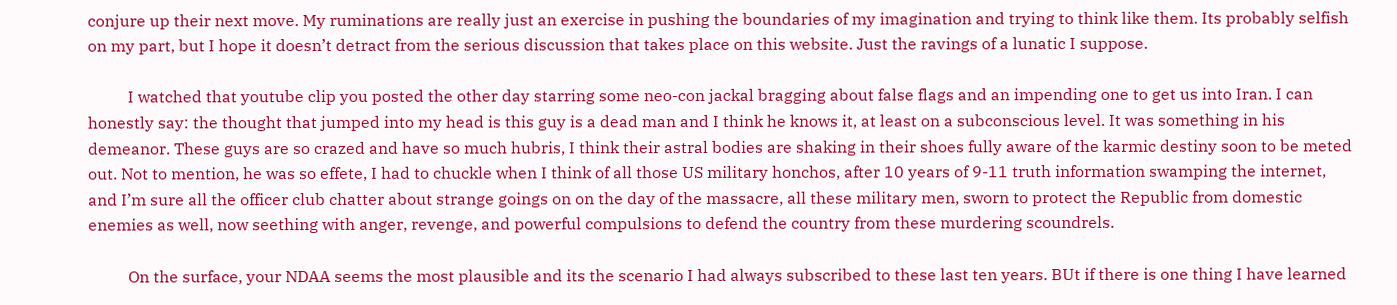conjure up their next move. My ruminations are really just an exercise in pushing the boundaries of my imagination and trying to think like them. Its probably selfish on my part, but I hope it doesn’t detract from the serious discussion that takes place on this website. Just the ravings of a lunatic I suppose.

          I watched that youtube clip you posted the other day starring some neo-con jackal bragging about false flags and an impending one to get us into Iran. I can honestly say: the thought that jumped into my head is this guy is a dead man and I think he knows it, at least on a subconscious level. It was something in his demeanor. These guys are so crazed and have so much hubris, I think their astral bodies are shaking in their shoes fully aware of the karmic destiny soon to be meted out. Not to mention, he was so effete, I had to chuckle when I think of all those US military honchos, after 10 years of 9-11 truth information swamping the internet, and I’m sure all the officer club chatter about strange goings on on the day of the massacre, all these military men, sworn to protect the Republic from domestic enemies as well, now seething with anger, revenge, and powerful compulsions to defend the country from these murdering scoundrels.

          On the surface, your NDAA seems the most plausible and its the scenario I had always subscribed to these last ten years. BUt if there is one thing I have learned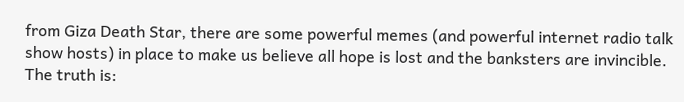from Giza Death Star, there are some powerful memes (and powerful internet radio talk show hosts) in place to make us believe all hope is lost and the banksters are invincible. The truth is: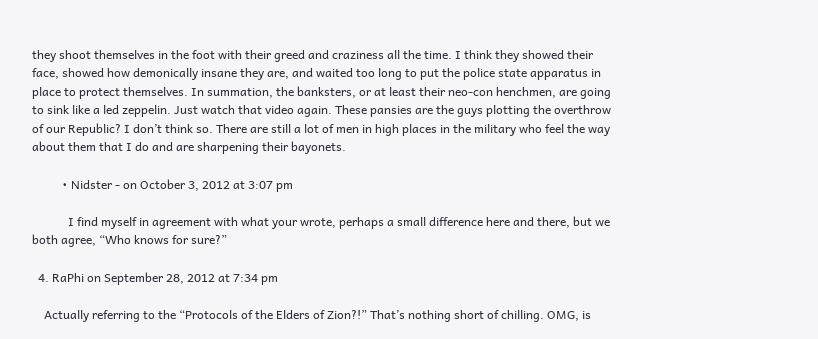they shoot themselves in the foot with their greed and craziness all the time. I think they showed their face, showed how demonically insane they are, and waited too long to put the police state apparatus in place to protect themselves. In summation, the banksters, or at least their neo-con henchmen, are going to sink like a led zeppelin. Just watch that video again. These pansies are the guys plotting the overthrow of our Republic? I don’t think so. There are still a lot of men in high places in the military who feel the way about them that I do and are sharpening their bayonets.

          • Nidster - on October 3, 2012 at 3:07 pm

            I find myself in agreement with what your wrote, perhaps a small difference here and there, but we both agree, “Who knows for sure?”

  4. RaPhi on September 28, 2012 at 7:34 pm

    Actually referring to the “Protocols of the Elders of Zion?!” That’s nothing short of chilling. OMG, is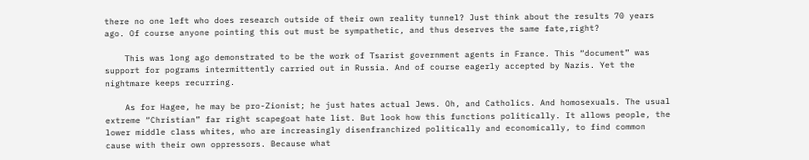there no one left who does research outside of their own reality tunnel? Just think about the results 70 years ago. Of course anyone pointing this out must be sympathetic, and thus deserves the same fate,right?

    This was long ago demonstrated to be the work of Tsarist government agents in France. This “document” was support for pograms intermittently carried out in Russia. And of course eagerly accepted by Nazis. Yet the nightmare keeps recurring.

    As for Hagee, he may be pro-Zionist; he just hates actual Jews. Oh, and Catholics. And homosexuals. The usual extreme “Christian” far right scapegoat hate list. But look how this functions politically. It allows people, the lower middle class whites, who are increasingly disenfranchized politically and economically, to find common cause with their own oppressors. Because what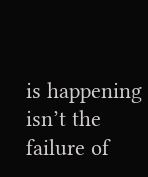is happening isn’t the failure of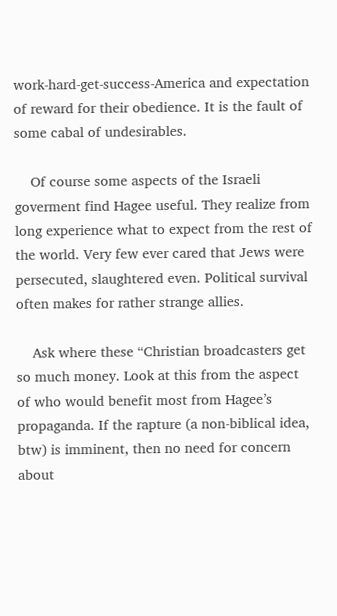work-hard-get-success-America and expectation of reward for their obedience. It is the fault of some cabal of undesirables.

    Of course some aspects of the Israeli goverment find Hagee useful. They realize from long experience what to expect from the rest of the world. Very few ever cared that Jews were persecuted, slaughtered even. Political survival often makes for rather strange allies.

    Ask where these “Christian broadcasters get so much money. Look at this from the aspect of who would benefit most from Hagee’s propaganda. If the rapture (a non-biblical idea, btw) is imminent, then no need for concern about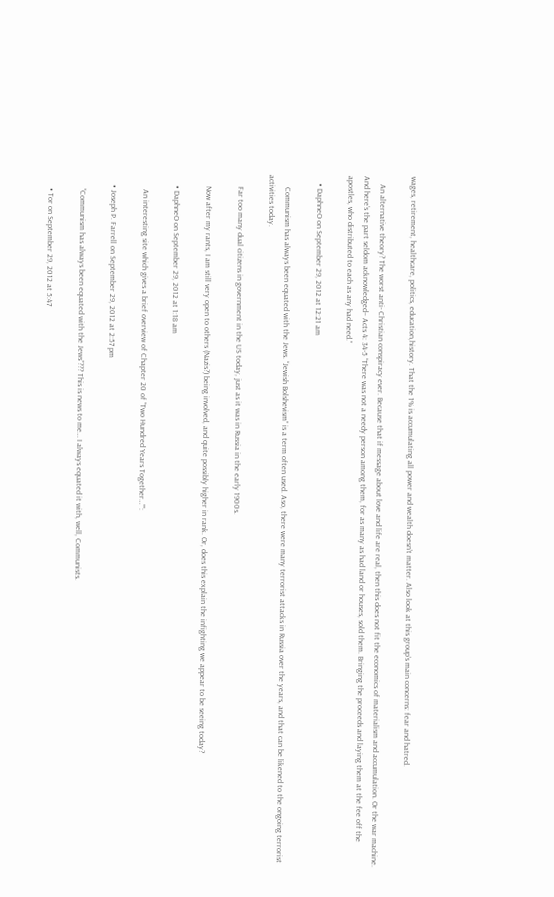wages, retirement, healthcare, politics, education,history. That the 1% is accumulating all power and wealth doesn’t matter. Also look at this group’s main concerns: fear and hatred.

    An alternative theory? The worst anti- Christian conspiracy ever. Because that if message about love and life are real, then this does not fit the economics of materialism and accumulation. Or the war machine. And here’s the part seldom acknowledged– Acts 4: 34-5 “There was not a needy person among them, for as many as had land or houses, sold them. Bringing the proceeds and laying them at the fee off the apostles, who distributed to each as any had need.”

    • DaphneO on September 29, 2012 at 12:21 am

      Communism has always been equated with the Jews. “Jewish Bolshevism” is a term often used. Aso, there were many terrorist attacks in Russia over the years, and that can be likened to the ongoing terrorist activities today.

      Far too many dual citizens in government in the US today, just as it was in Russia in the early 1900s.

      Now after my rants, I am still very open to others (Nazis?) being involved, and quite possibly higher in rank. Or, does this explain the infighting we appear to be seeing today?

      • DaphneO on September 29, 2012 at 1:18 am

        An interesting site which gives a brief overview of Chapter 20 of “Two Hundred Years Together…””:

      • Joseph P. Farrell on September 29, 2012 at 2:57 pm

        “Communism has always been equated with the Jews”??? This is news to me… I always equated it with, well, Communists.

        • Tor on September 29, 2012 at 5:47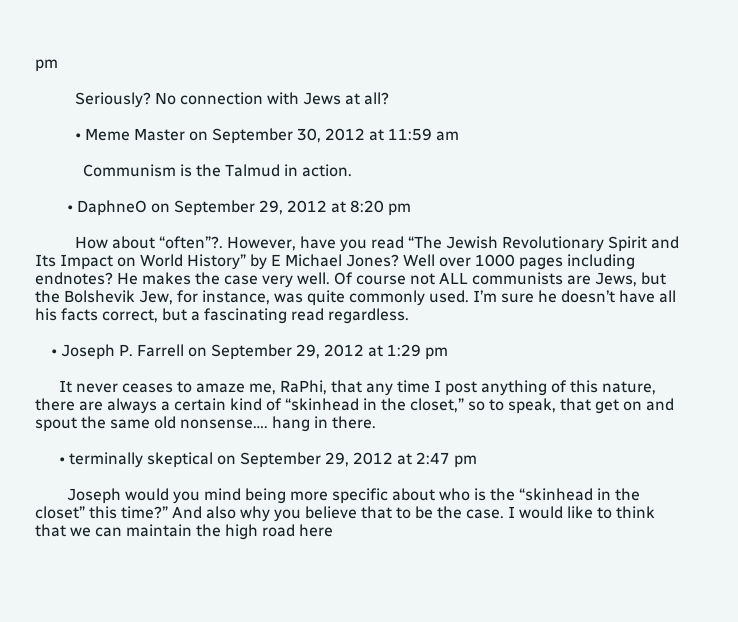pm

          Seriously? No connection with Jews at all?

          • Meme Master on September 30, 2012 at 11:59 am

            Communism is the Talmud in action.

        • DaphneO on September 29, 2012 at 8:20 pm

          How about “often”?. However, have you read “The Jewish Revolutionary Spirit and Its Impact on World History” by E Michael Jones? Well over 1000 pages including endnotes? He makes the case very well. Of course not ALL communists are Jews, but the Bolshevik Jew, for instance, was quite commonly used. I’m sure he doesn’t have all his facts correct, but a fascinating read regardless.

    • Joseph P. Farrell on September 29, 2012 at 1:29 pm

      It never ceases to amaze me, RaPhi, that any time I post anything of this nature, there are always a certain kind of “skinhead in the closet,” so to speak, that get on and spout the same old nonsense…. hang in there.

      • terminally skeptical on September 29, 2012 at 2:47 pm

        Joseph would you mind being more specific about who is the “skinhead in the closet” this time?” And also why you believe that to be the case. I would like to think that we can maintain the high road here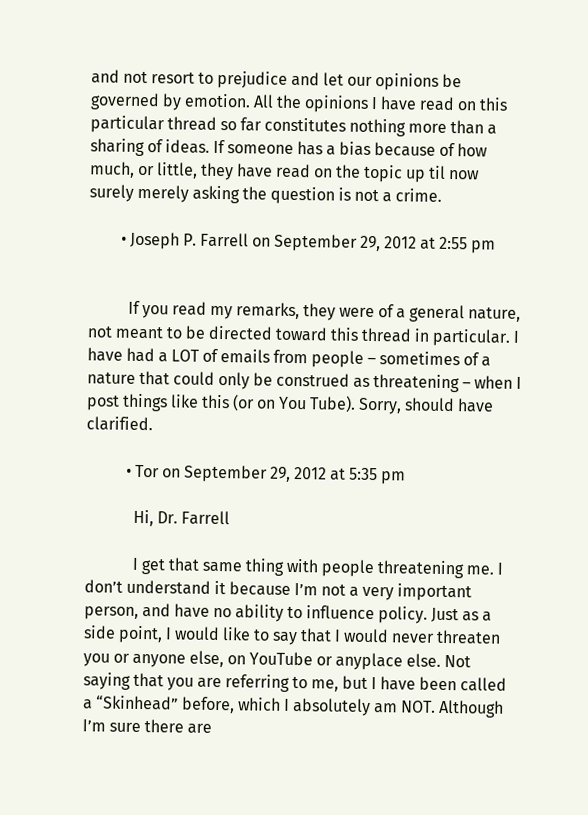and not resort to prejudice and let our opinions be governed by emotion. All the opinions I have read on this particular thread so far constitutes nothing more than a sharing of ideas. If someone has a bias because of how much, or little, they have read on the topic up til now surely merely asking the question is not a crime.

        • Joseph P. Farrell on September 29, 2012 at 2:55 pm


          If you read my remarks, they were of a general nature, not meant to be directed toward this thread in particular. I have had a LOT of emails from people – sometimes of a nature that could only be construed as threatening – when I post things like this (or on You Tube). Sorry, should have clarified.

          • Tor on September 29, 2012 at 5:35 pm

            Hi, Dr. Farrell

            I get that same thing with people threatening me. I don’t understand it because I’m not a very important person, and have no ability to influence policy. Just as a side point, I would like to say that I would never threaten you or anyone else, on YouTube or anyplace else. Not saying that you are referring to me, but I have been called a “Skinhead” before, which I absolutely am NOT. Although I’m sure there are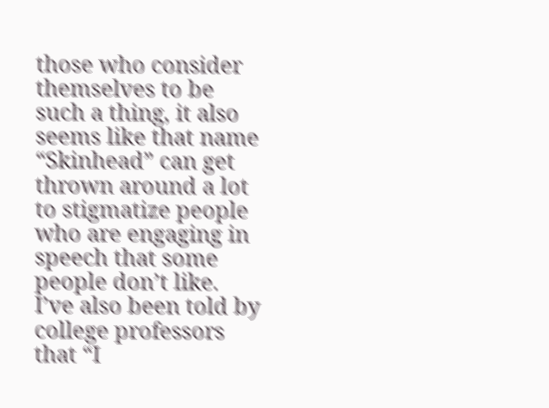those who consider themselves to be such a thing, it also seems like that name “Skinhead” can get thrown around a lot to stigmatize people who are engaging in speech that some people don’t like. I’ve also been told by college professors that “I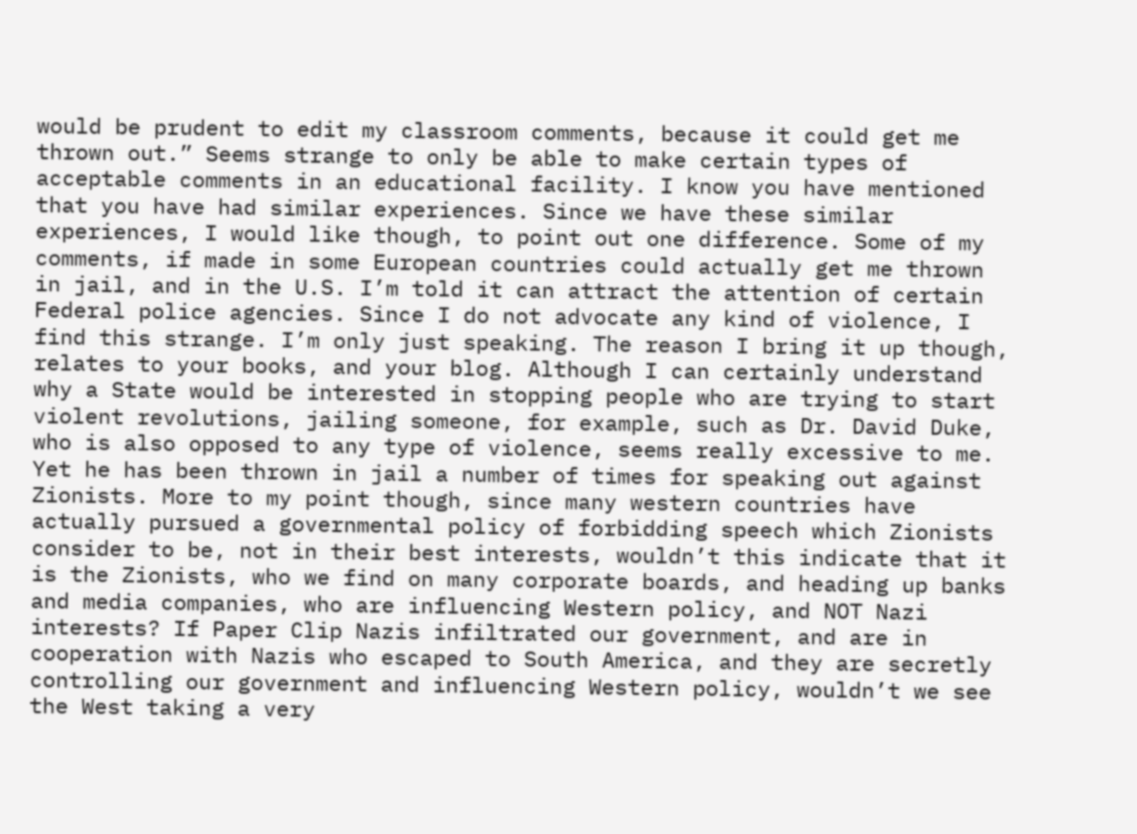would be prudent to edit my classroom comments, because it could get me thrown out.” Seems strange to only be able to make certain types of acceptable comments in an educational facility. I know you have mentioned that you have had similar experiences. Since we have these similar experiences, I would like though, to point out one difference. Some of my comments, if made in some European countries could actually get me thrown in jail, and in the U.S. I’m told it can attract the attention of certain Federal police agencies. Since I do not advocate any kind of violence, I find this strange. I’m only just speaking. The reason I bring it up though, relates to your books, and your blog. Although I can certainly understand why a State would be interested in stopping people who are trying to start violent revolutions, jailing someone, for example, such as Dr. David Duke, who is also opposed to any type of violence, seems really excessive to me. Yet he has been thrown in jail a number of times for speaking out against Zionists. More to my point though, since many western countries have actually pursued a governmental policy of forbidding speech which Zionists consider to be, not in their best interests, wouldn’t this indicate that it is the Zionists, who we find on many corporate boards, and heading up banks and media companies, who are influencing Western policy, and NOT Nazi interests? If Paper Clip Nazis infiltrated our government, and are in cooperation with Nazis who escaped to South America, and they are secretly controlling our government and influencing Western policy, wouldn’t we see the West taking a very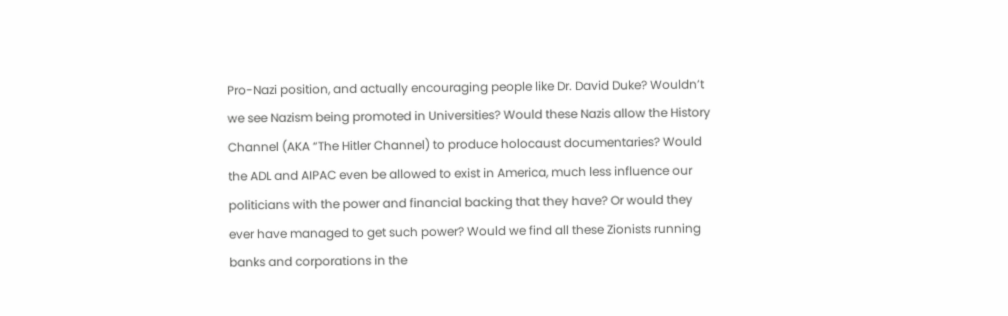Pro-Nazi position, and actually encouraging people like Dr. David Duke? Wouldn’t we see Nazism being promoted in Universities? Would these Nazis allow the History Channel (AKA “The Hitler Channel) to produce holocaust documentaries? Would the ADL and AIPAC even be allowed to exist in America, much less influence our politicians with the power and financial backing that they have? Or would they ever have managed to get such power? Would we find all these Zionists running banks and corporations in the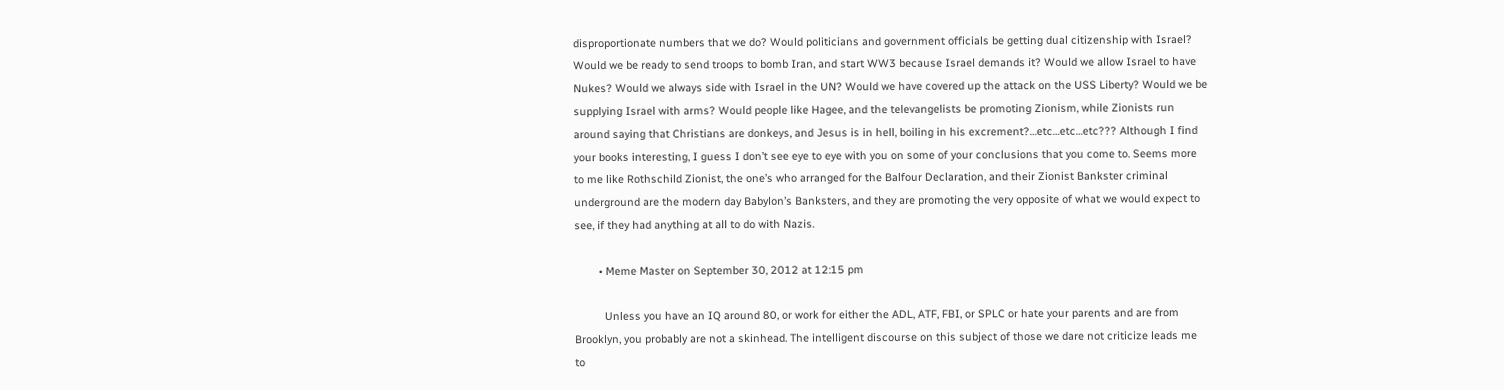disproportionate numbers that we do? Would politicians and government officials be getting dual citizenship with Israel? Would we be ready to send troops to bomb Iran, and start WW3 because Israel demands it? Would we allow Israel to have Nukes? Would we always side with Israel in the UN? Would we have covered up the attack on the USS Liberty? Would we be supplying Israel with arms? Would people like Hagee, and the televangelists be promoting Zionism, while Zionists run around saying that Christians are donkeys, and Jesus is in hell, boiling in his excrement?…etc…etc…etc??? Although I find your books interesting, I guess I don’t see eye to eye with you on some of your conclusions that you come to. Seems more to me like Rothschild Zionist, the one’s who arranged for the Balfour Declaration, and their Zionist Bankster criminal underground are the modern day Babylon’s Banksters, and they are promoting the very opposite of what we would expect to see, if they had anything at all to do with Nazis.

        • Meme Master on September 30, 2012 at 12:15 pm

          Unless you have an IQ around 80, or work for either the ADL, ATF, FBI, or SPLC or hate your parents and are from Brooklyn, you probably are not a skinhead. The intelligent discourse on this subject of those we dare not criticize leads me to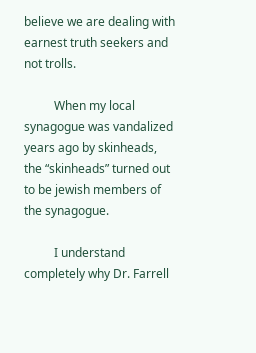believe we are dealing with earnest truth seekers and not trolls.

          When my local synagogue was vandalized years ago by skinheads, the “skinheads” turned out to be jewish members of the synagogue.

          I understand completely why Dr. Farrell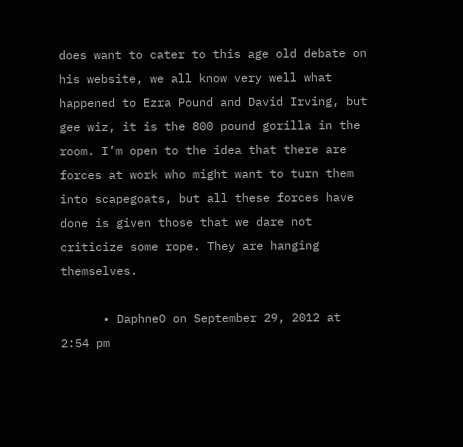does want to cater to this age old debate on his website, we all know very well what happened to Ezra Pound and David Irving, but gee wiz, it is the 800 pound gorilla in the room. I’m open to the idea that there are forces at work who might want to turn them into scapegoats, but all these forces have done is given those that we dare not criticize some rope. They are hanging themselves.

      • DaphneO on September 29, 2012 at 2:54 pm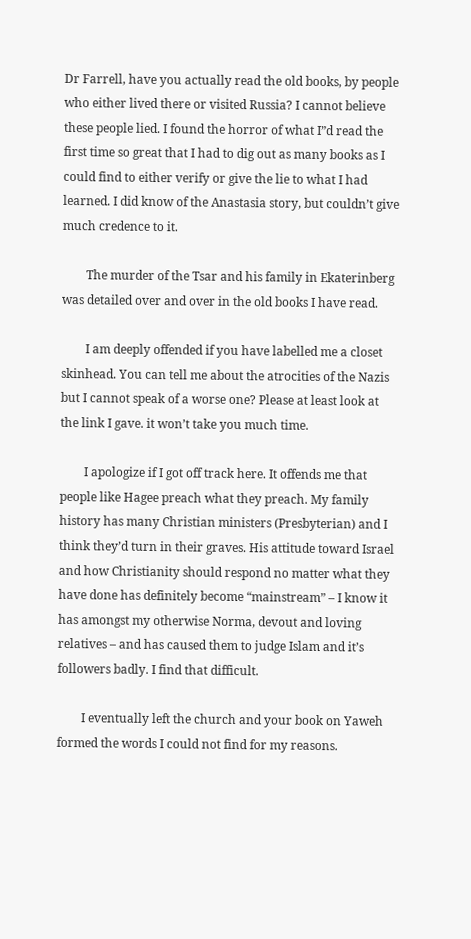Dr Farrell, have you actually read the old books, by people who either lived there or visited Russia? I cannot believe these people lied. I found the horror of what I”d read the first time so great that I had to dig out as many books as I could find to either verify or give the lie to what I had learned. I did know of the Anastasia story, but couldn’t give much credence to it.

        The murder of the Tsar and his family in Ekaterinberg was detailed over and over in the old books I have read.

        I am deeply offended if you have labelled me a closet skinhead. You can tell me about the atrocities of the Nazis but I cannot speak of a worse one? Please at least look at the link I gave. it won’t take you much time.

        I apologize if I got off track here. It offends me that people like Hagee preach what they preach. My family history has many Christian ministers (Presbyterian) and I think they’d turn in their graves. His attitude toward Israel and how Christianity should respond no matter what they have done has definitely become “mainstream” – I know it has amongst my otherwise Norma, devout and loving relatives – and has caused them to judge Islam and it’s followers badly. I find that difficult.

        I eventually left the church and your book on Yaweh formed the words I could not find for my reasons.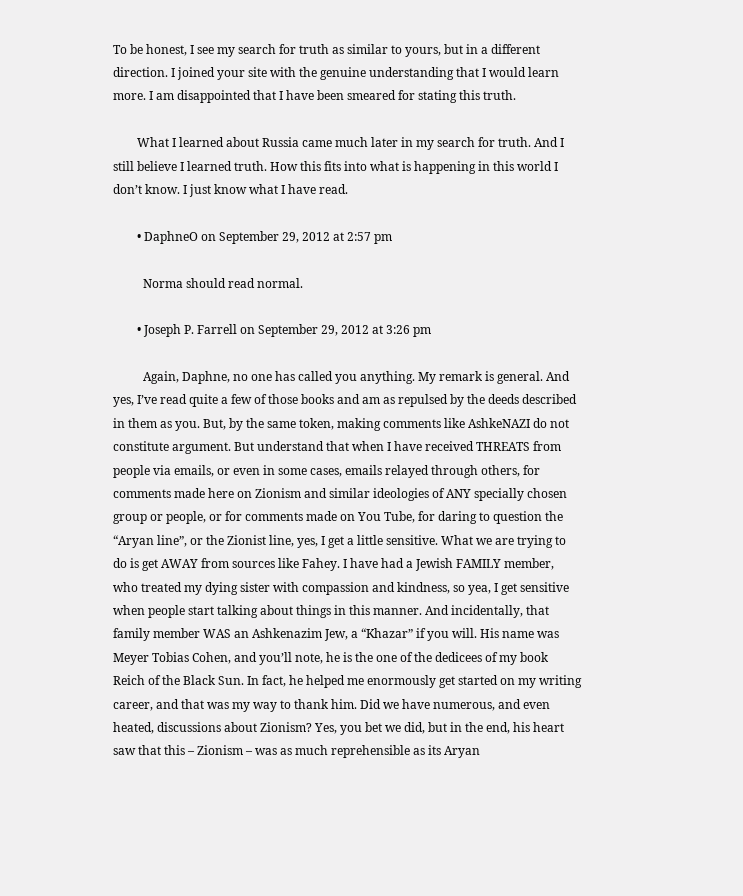To be honest, I see my search for truth as similar to yours, but in a different direction. I joined your site with the genuine understanding that I would learn more. I am disappointed that I have been smeared for stating this truth.

        What I learned about Russia came much later in my search for truth. And I still believe I learned truth. How this fits into what is happening in this world I don’t know. I just know what I have read.

        • DaphneO on September 29, 2012 at 2:57 pm

          Norma should read normal.

        • Joseph P. Farrell on September 29, 2012 at 3:26 pm

          Again, Daphne, no one has called you anything. My remark is general. And yes, I’ve read quite a few of those books and am as repulsed by the deeds described in them as you. But, by the same token, making comments like AshkeNAZI do not constitute argument. But understand that when I have received THREATS from people via emails, or even in some cases, emails relayed through others, for comments made here on Zionism and similar ideologies of ANY specially chosen group or people, or for comments made on You Tube, for daring to question the “Aryan line”, or the Zionist line, yes, I get a little sensitive. What we are trying to do is get AWAY from sources like Fahey. I have had a Jewish FAMILY member, who treated my dying sister with compassion and kindness, so yea, I get sensitive when people start talking about things in this manner. And incidentally, that family member WAS an Ashkenazim Jew, a “Khazar” if you will. His name was Meyer Tobias Cohen, and you’ll note, he is the one of the dedicees of my book Reich of the Black Sun. In fact, he helped me enormously get started on my writing career, and that was my way to thank him. Did we have numerous, and even heated, discussions about Zionism? Yes, you bet we did, but in the end, his heart saw that this – Zionism – was as much reprehensible as its Aryan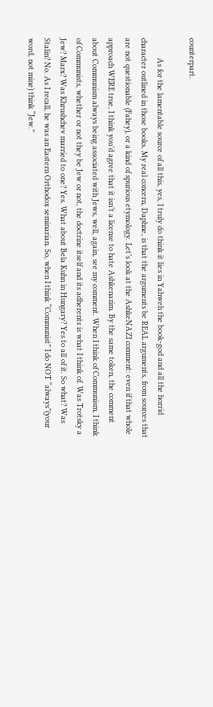counterpart.

          As for the lamentable source of all this, yes, I truly do think it lies in Yahweh the book-god and all the horrid character outlined in those books. My real concern, Daphne, is that the arguments be REAL arguments, from sources that are not questionable (Fahey), or a kind of spurious etymology. Let’s look at the AshkeNAZI comment: even if that whole approach WERE true, I think you’d agree that it isn’t a license to hate Ashkenazim. By the same token, the comment about Communism always being associated with Jews, well, again, see my comment. When I think of Communism, I think of Communists, whether or not they be Jew or not, the doctrine itself and its adherents is what I think of. Was Trotsky a Jew? Marx? Was Khrushchev married to one? Yes. What about Bela Kuhn in Hungary? Yes to all of it. So what? Was Stalin? No. As I recall, he was an Eastern Orthodox seminarian. So, when I think “Communist” I do NOT “always”(your word, not mine) think “Jew.”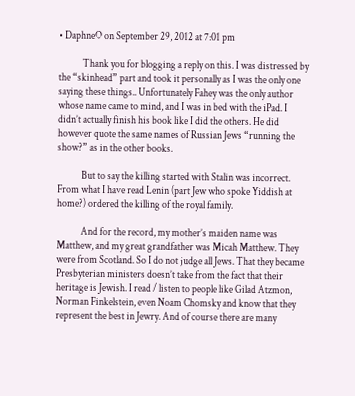• DaphneO on September 29, 2012 at 7:01 pm

            Thank you for blogging a reply on this. I was distressed by the “skinhead” part and took it personally as I was the only one saying these things.. Unfortunately Fahey was the only author whose name came to mind, and I was in bed with the iPad. I didn’t actually finish his book like I did the others. He did however quote the same names of Russian Jews “running the show?” as in the other books.

            But to say the killing started with Stalin was incorrect. From what I have read Lenin (part Jew who spoke Yiddish at home?) ordered the killing of the royal family.

            And for the record, my mother’s maiden name was Matthew, and my great grandfather was Micah Matthew. They were from Scotland. So I do not judge all Jews. That they became Presbyterian ministers doesn’t take from the fact that their heritage is Jewish. I read / listen to people like Gilad Atzmon, Norman Finkelstein, even Noam Chomsky and know that they represent the best in Jewry. And of course there are many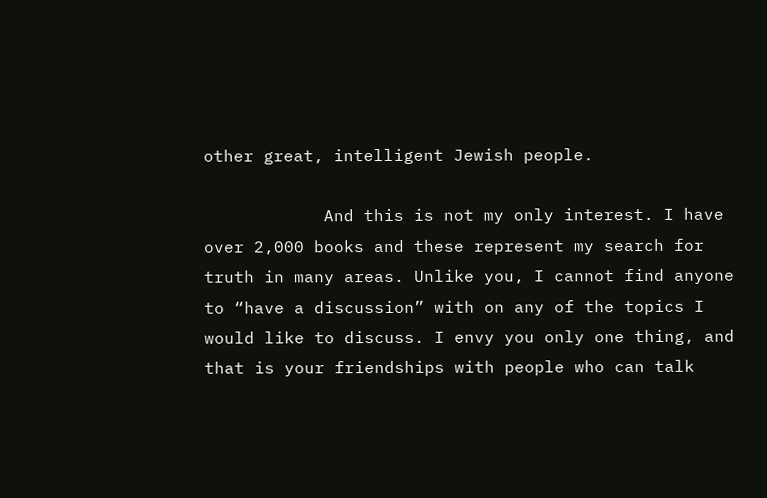other great, intelligent Jewish people.

            And this is not my only interest. I have over 2,000 books and these represent my search for truth in many areas. Unlike you, I cannot find anyone to “have a discussion” with on any of the topics I would like to discuss. I envy you only one thing, and that is your friendships with people who can talk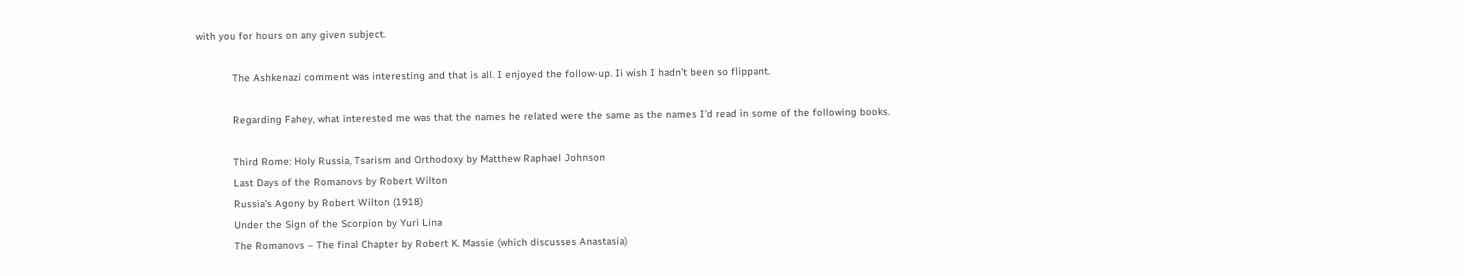with you for hours on any given subject.

            The Ashkenazi comment was interesting and that is all. I enjoyed the follow-up. Ii wish I hadn’t been so flippant.

            Regarding Fahey, what interested me was that the names he related were the same as the names I’d read in some of the following books.

            Third Rome: Holy Russia, Tsarism and Orthodoxy by Matthew Raphael Johnson
            Last Days of the Romanovs by Robert Wilton
            Russia’s Agony by Robert Wilton (1918)
            Under the Sign of the Scorpion by Yuri Lina
            The Romanovs – The final Chapter by Robert K. Massie (which discusses Anastasia)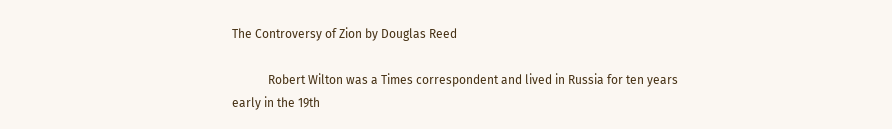The Controversy of Zion by Douglas Reed

            Robert Wilton was a Times correspondent and lived in Russia for ten years early in the 19th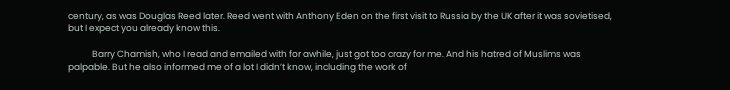century, as was Douglas Reed later. Reed went with Anthony Eden on the first visit to Russia by the UK after it was sovietised, but I expect you already know this.

            Barry Chamish, who I read and emailed with for awhile, just got too crazy for me. And his hatred of Muslims was palpable. But he also informed me of a lot I didn’t know, including the work of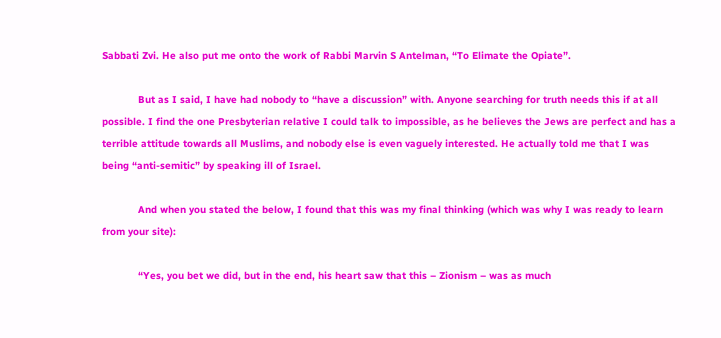Sabbati Zvi. He also put me onto the work of Rabbi Marvin S Antelman, “To Elimate the Opiate”.

            But as I said, I have had nobody to “have a discussion” with. Anyone searching for truth needs this if at all possible. I find the one Presbyterian relative I could talk to impossible, as he believes the Jews are perfect and has a terrible attitude towards all Muslims, and nobody else is even vaguely interested. He actually told me that I was being “anti-semitic” by speaking ill of Israel.

            And when you stated the below, I found that this was my final thinking (which was why I was ready to learn from your site):

            “Yes, you bet we did, but in the end, his heart saw that this – Zionism – was as much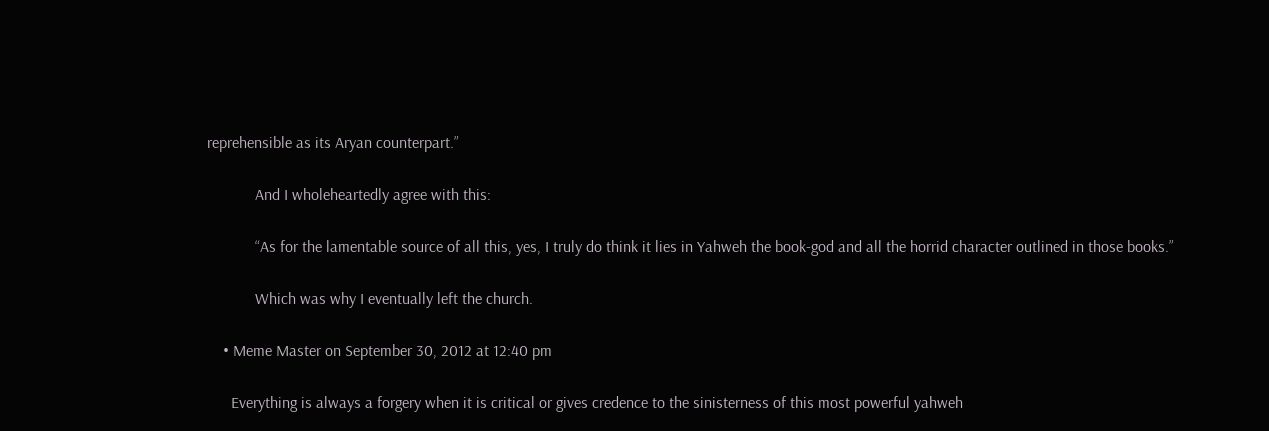reprehensible as its Aryan counterpart.”

            And I wholeheartedly agree with this:

            “As for the lamentable source of all this, yes, I truly do think it lies in Yahweh the book-god and all the horrid character outlined in those books.”

            Which was why I eventually left the church.

    • Meme Master on September 30, 2012 at 12:40 pm

      Everything is always a forgery when it is critical or gives credence to the sinisterness of this most powerful yahweh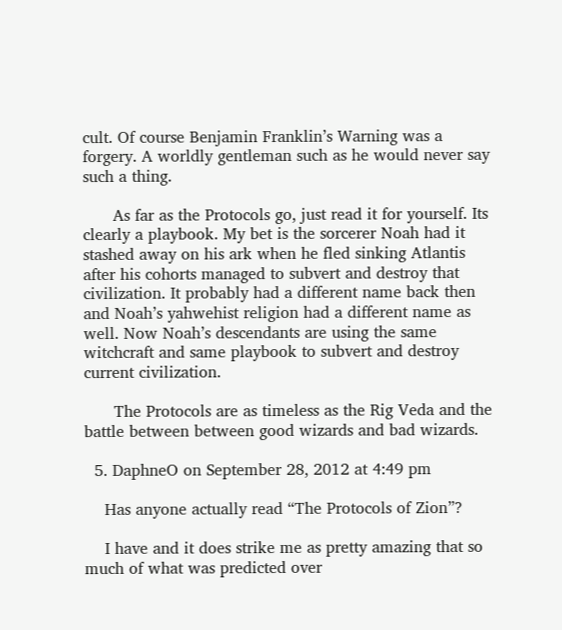cult. Of course Benjamin Franklin’s Warning was a forgery. A worldly gentleman such as he would never say such a thing.

      As far as the Protocols go, just read it for yourself. Its clearly a playbook. My bet is the sorcerer Noah had it stashed away on his ark when he fled sinking Atlantis after his cohorts managed to subvert and destroy that civilization. It probably had a different name back then and Noah’s yahwehist religion had a different name as well. Now Noah’s descendants are using the same witchcraft and same playbook to subvert and destroy current civilization.

      The Protocols are as timeless as the Rig Veda and the battle between between good wizards and bad wizards.

  5. DaphneO on September 28, 2012 at 4:49 pm

    Has anyone actually read “The Protocols of Zion”?

    I have and it does strike me as pretty amazing that so much of what was predicted over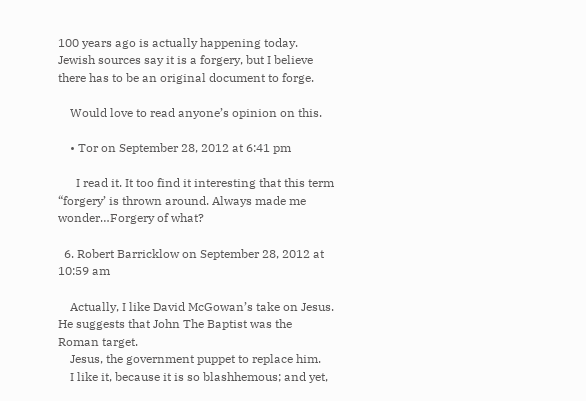100 years ago is actually happening today. Jewish sources say it is a forgery, but I believe there has to be an original document to forge.

    Would love to read anyone’s opinion on this.

    • Tor on September 28, 2012 at 6:41 pm

      I read it. It too find it interesting that this term “forgery’ is thrown around. Always made me wonder…Forgery of what?

  6. Robert Barricklow on September 28, 2012 at 10:59 am

    Actually, I like David McGowan’s take on Jesus. He suggests that John The Baptist was the Roman target.
    Jesus, the government puppet to replace him.
    I like it, because it is so blashhemous; and yet,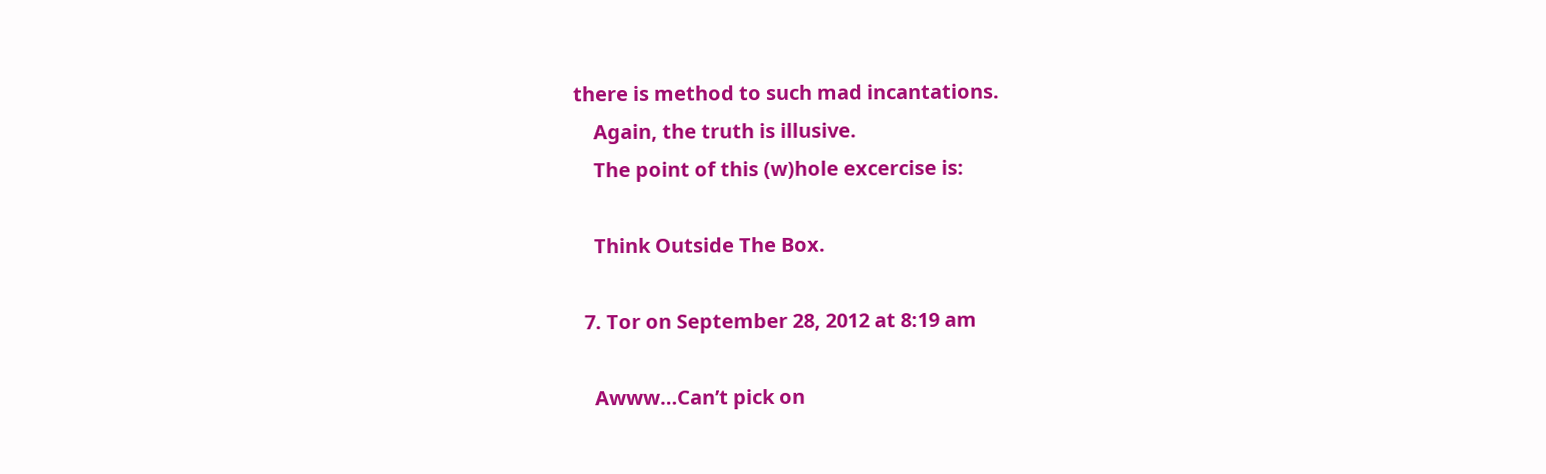there is method to such mad incantations.
    Again, the truth is illusive.
    The point of this (w)hole excercise is:

    Think Outside The Box.

  7. Tor on September 28, 2012 at 8:19 am

    Awww…Can’t pick on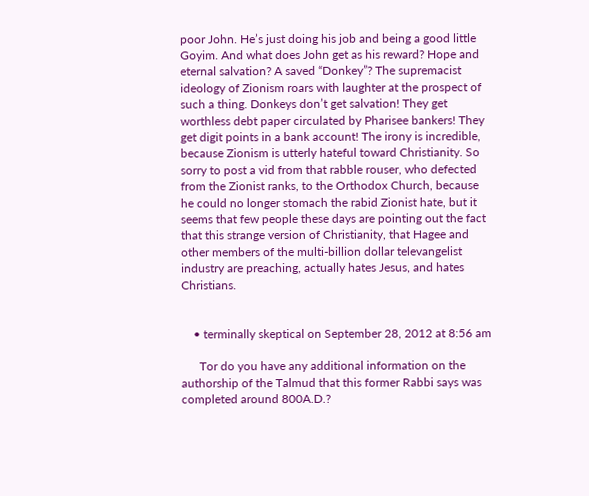poor John. He’s just doing his job and being a good little Goyim. And what does John get as his reward? Hope and eternal salvation? A saved “Donkey”? The supremacist ideology of Zionism roars with laughter at the prospect of such a thing. Donkeys don’t get salvation! They get worthless debt paper circulated by Pharisee bankers! They get digit points in a bank account! The irony is incredible, because Zionism is utterly hateful toward Christianity. So sorry to post a vid from that rabble rouser, who defected from the Zionist ranks, to the Orthodox Church, because he could no longer stomach the rabid Zionist hate, but it seems that few people these days are pointing out the fact that this strange version of Christianity, that Hagee and other members of the multi-billion dollar televangelist industry are preaching, actually hates Jesus, and hates Christians.


    • terminally skeptical on September 28, 2012 at 8:56 am

      Tor do you have any additional information on the authorship of the Talmud that this former Rabbi says was completed around 800A.D.?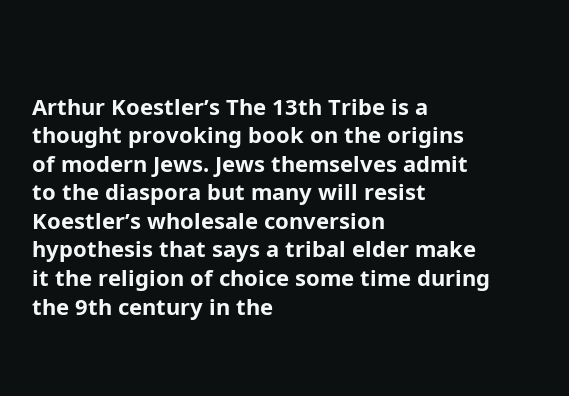Arthur Koestler’s The 13th Tribe is a thought provoking book on the origins of modern Jews. Jews themselves admit to the diaspora but many will resist Koestler’s wholesale conversion hypothesis that says a tribal elder make it the religion of choice some time during the 9th century in the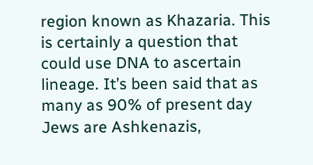region known as Khazaria. This is certainly a question that could use DNA to ascertain lineage. It’s been said that as many as 90% of present day Jews are Ashkenazis,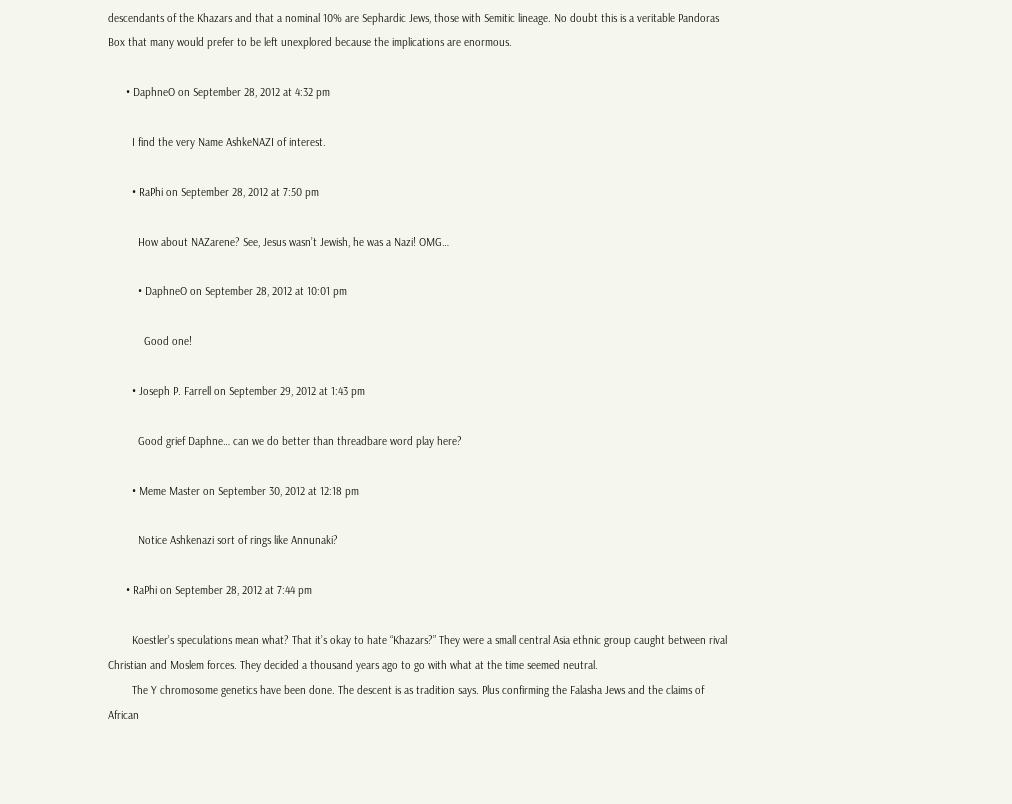descendants of the Khazars and that a nominal 10% are Sephardic Jews, those with Semitic lineage. No doubt this is a veritable Pandoras Box that many would prefer to be left unexplored because the implications are enormous.

      • DaphneO on September 28, 2012 at 4:32 pm

        I find the very Name AshkeNAZI of interest.

        • RaPhi on September 28, 2012 at 7:50 pm

          How about NAZarene? See, Jesus wasn’t Jewish, he was a Nazi! OMG…

          • DaphneO on September 28, 2012 at 10:01 pm

            Good one!

        • Joseph P. Farrell on September 29, 2012 at 1:43 pm

          Good grief Daphne… can we do better than threadbare word play here?

        • Meme Master on September 30, 2012 at 12:18 pm

          Notice Ashkenazi sort of rings like Annunaki?

      • RaPhi on September 28, 2012 at 7:44 pm

        Koestler’s speculations mean what? That it’s okay to hate “Khazars?” They were a small central Asia ethnic group caught between rival Christian and Moslem forces. They decided a thousand years ago to go with what at the time seemed neutral.
        The Y chromosome genetics have been done. The descent is as tradition says. Plus confirming the Falasha Jews and the claims of African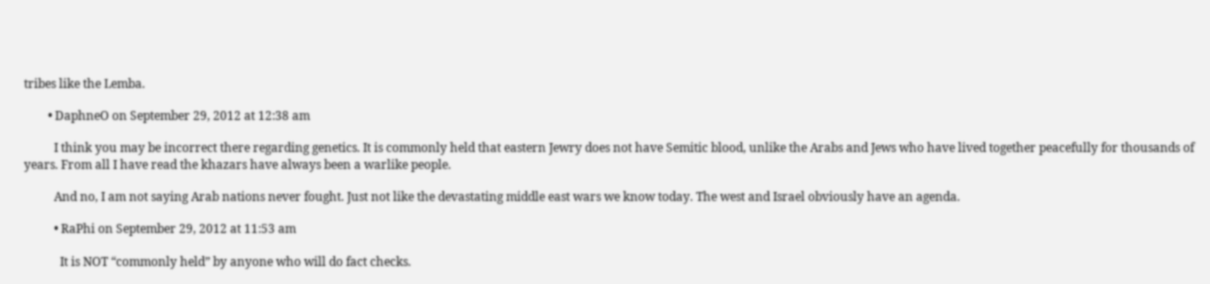tribes like the Lemba.

        • DaphneO on September 29, 2012 at 12:38 am

          I think you may be incorrect there regarding genetics. It is commonly held that eastern Jewry does not have Semitic blood, unlike the Arabs and Jews who have lived together peacefully for thousands of years. From all I have read the khazars have always been a warlike people.

          And no, I am not saying Arab nations never fought. Just not like the devastating middle east wars we know today. The west and Israel obviously have an agenda.

          • RaPhi on September 29, 2012 at 11:53 am

            It is NOT “commonly held” by anyone who will do fact checks.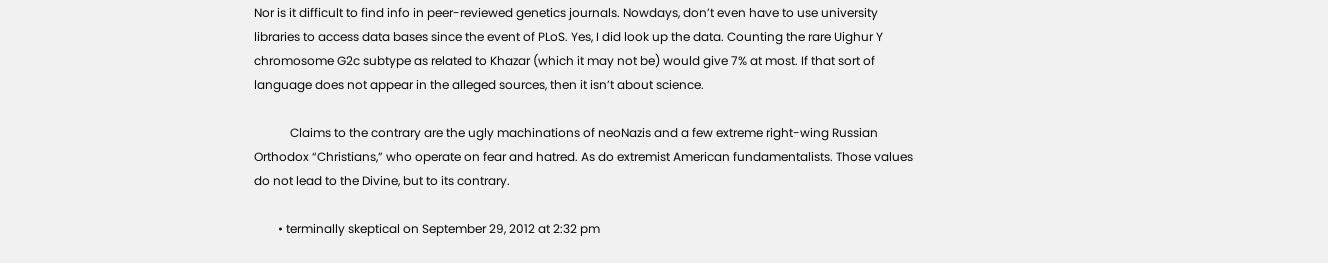Nor is it difficult to find info in peer-reviewed genetics journals. Nowdays, don’t even have to use university libraries to access data bases since the event of PLoS. Yes, I did look up the data. Counting the rare Uighur Y chromosome G2c subtype as related to Khazar (which it may not be) would give 7% at most. If that sort of language does not appear in the alleged sources, then it isn’t about science.

            Claims to the contrary are the ugly machinations of neoNazis and a few extreme right-wing Russian Orthodox “Christians,” who operate on fear and hatred. As do extremist American fundamentalists. Those values do not lead to the Divine, but to its contrary.

        • terminally skeptical on September 29, 2012 at 2:32 pm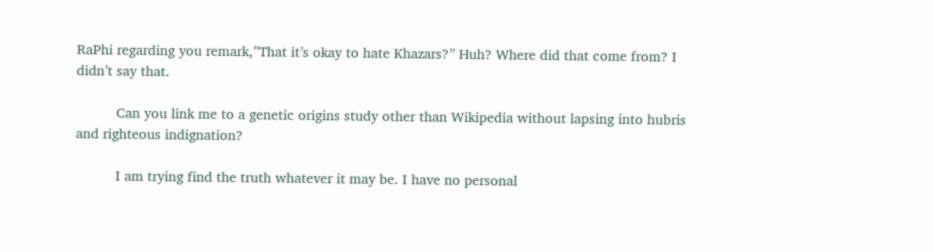RaPhi regarding you remark,”That it’s okay to hate Khazars?” Huh? Where did that come from? I didn’t say that.

          Can you link me to a genetic origins study other than Wikipedia without lapsing into hubris and righteous indignation?

          I am trying find the truth whatever it may be. I have no personal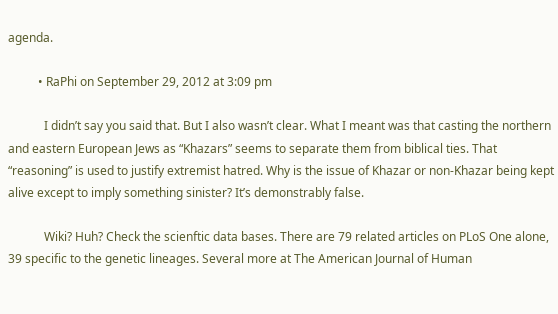agenda.

          • RaPhi on September 29, 2012 at 3:09 pm

            I didn’t say you said that. But I also wasn’t clear. What I meant was that casting the northern and eastern European Jews as “Khazars” seems to separate them from biblical ties. That “reasoning” is used to justify extremist hatred. Why is the issue of Khazar or non-Khazar being kept alive except to imply something sinister? It’s demonstrably false.

            Wiki? Huh? Check the scienftic data bases. There are 79 related articles on PLoS One alone, 39 specific to the genetic lineages. Several more at The American Journal of Human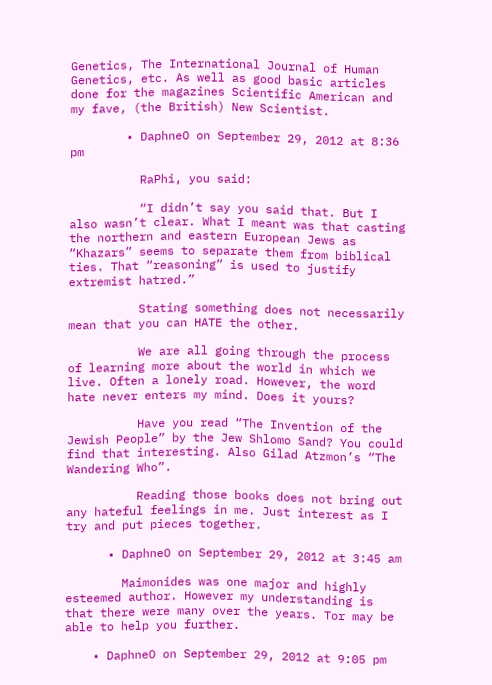Genetics, The International Journal of Human Genetics, etc. As well as good basic articles done for the magazines Scientific American and my fave, (the British) New Scientist.

        • DaphneO on September 29, 2012 at 8:36 pm

          RaPhi, you said:

          “I didn’t say you said that. But I also wasn’t clear. What I meant was that casting the northern and eastern European Jews as “Khazars” seems to separate them from biblical ties. That “reasoning” is used to justify extremist hatred.”

          Stating something does not necessarily mean that you can HATE the other.

          We are all going through the process of learning more about the world in which we live. Often a lonely road. However, the word hate never enters my mind. Does it yours?

          Have you read “The Invention of the Jewish People” by the Jew Shlomo Sand? You could find that interesting. Also Gilad Atzmon’s “The Wandering Who”.

          Reading those books does not bring out any hateful feelings in me. Just interest as I try and put pieces together.

      • DaphneO on September 29, 2012 at 3:45 am

        Maimonides was one major and highly esteemed author. However my understanding is that there were many over the years. Tor may be able to help you further.

    • DaphneO on September 29, 2012 at 9:05 pm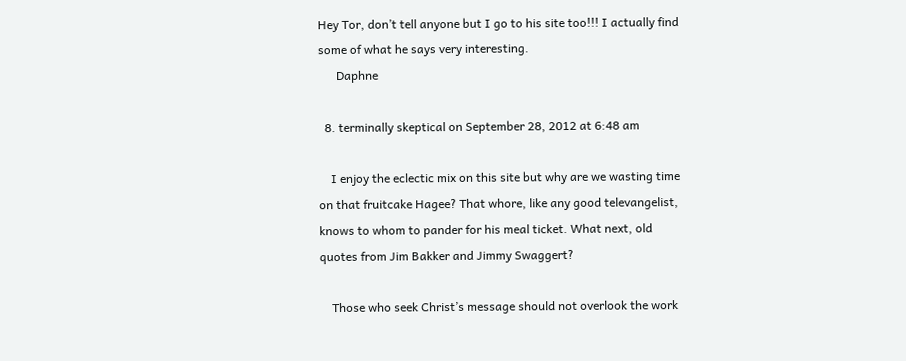Hey Tor, don’t tell anyone but I go to his site too!!! I actually find some of what he says very interesting.
      Daphne

  8. terminally skeptical on September 28, 2012 at 6:48 am

    I enjoy the eclectic mix on this site but why are we wasting time on that fruitcake Hagee? That whore, like any good televangelist, knows to whom to pander for his meal ticket. What next, old quotes from Jim Bakker and Jimmy Swaggert?

    Those who seek Christ’s message should not overlook the work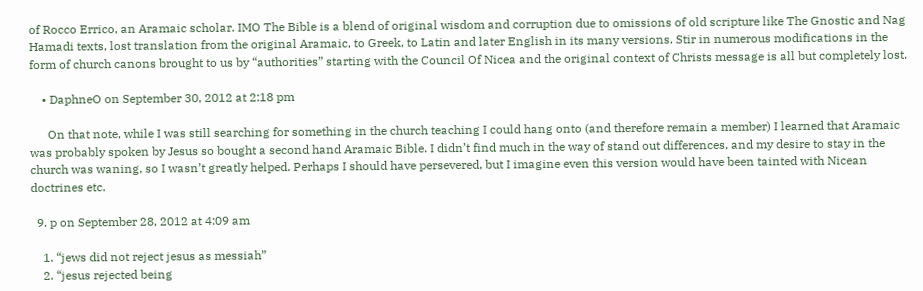of Rocco Errico, an Aramaic scholar. IMO The Bible is a blend of original wisdom and corruption due to omissions of old scripture like The Gnostic and Nag Hamadi texts, lost translation from the original Aramaic, to Greek, to Latin and later English in its many versions. Stir in numerous modifications in the form of church canons brought to us by “authorities” starting with the Council Of Nicea and the original context of Christs message is all but completely lost.

    • DaphneO on September 30, 2012 at 2:18 pm

      On that note, while I was still searching for something in the church teaching I could hang onto (and therefore remain a member) I learned that Aramaic was probably spoken by Jesus so bought a second hand Aramaic Bible. I didn’t find much in the way of stand out differences, and my desire to stay in the church was waning, so I wasn’t greatly helped. Perhaps I should have persevered, but I imagine even this version would have been tainted with Nicean doctrines etc.

  9. p on September 28, 2012 at 4:09 am

    1. “jews did not reject jesus as messiah”
    2. “jesus rejected being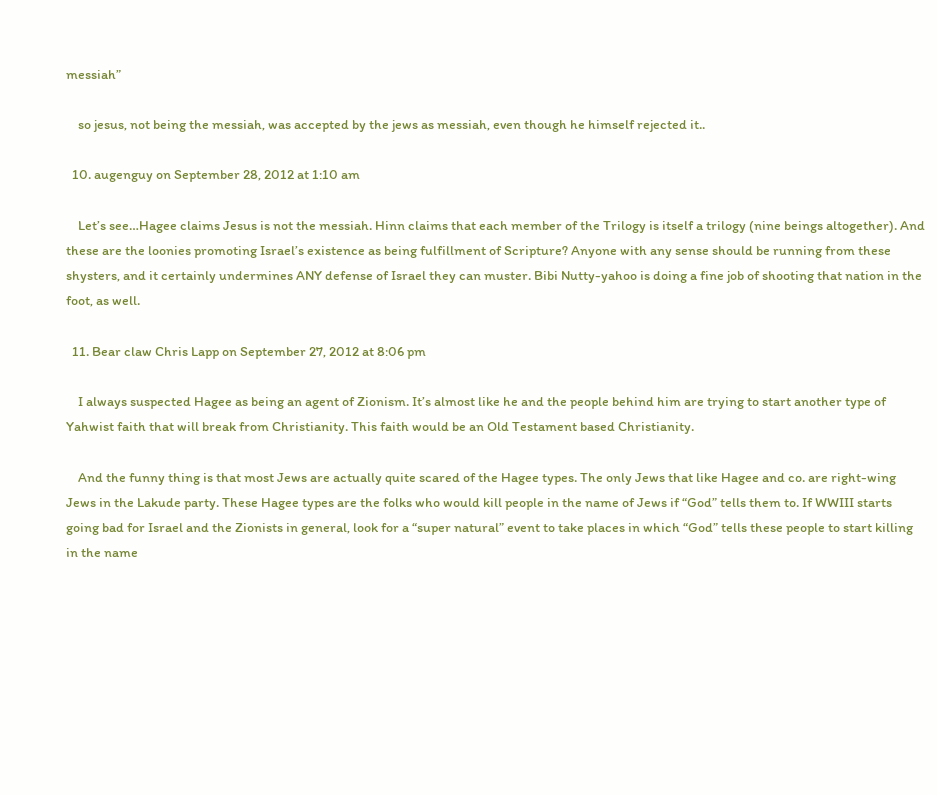messiah”

    so jesus, not being the messiah, was accepted by the jews as messiah, even though he himself rejected it..

  10. augenguy on September 28, 2012 at 1:10 am

    Let’s see…Hagee claims Jesus is not the messiah. Hinn claims that each member of the Trilogy is itself a trilogy (nine beings altogether). And these are the loonies promoting Israel’s existence as being fulfillment of Scripture? Anyone with any sense should be running from these shysters, and it certainly undermines ANY defense of Israel they can muster. Bibi Nutty-yahoo is doing a fine job of shooting that nation in the foot, as well.

  11. Bear claw Chris Lapp on September 27, 2012 at 8:06 pm

    I always suspected Hagee as being an agent of Zionism. It’s almost like he and the people behind him are trying to start another type of Yahwist faith that will break from Christianity. This faith would be an Old Testament based Christianity.

    And the funny thing is that most Jews are actually quite scared of the Hagee types. The only Jews that like Hagee and co. are right-wing Jews in the Lakude party. These Hagee types are the folks who would kill people in the name of Jews if “God” tells them to. If WWIII starts going bad for Israel and the Zionists in general, look for a “super natural” event to take places in which “God” tells these people to start killing in the name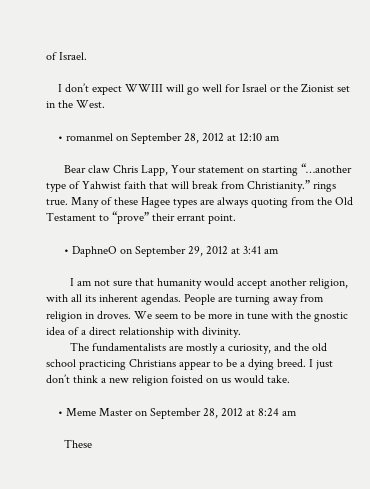of Israel.

    I don’t expect WWIII will go well for Israel or the Zionist set in the West.

    • romanmel on September 28, 2012 at 12:10 am

      Bear claw Chris Lapp, Your statement on starting “…another type of Yahwist faith that will break from Christianity.” rings true. Many of these Hagee types are always quoting from the Old Testament to “prove” their errant point.

      • DaphneO on September 29, 2012 at 3:41 am

        I am not sure that humanity would accept another religion, with all its inherent agendas. People are turning away from religion in droves. We seem to be more in tune with the gnostic idea of a direct relationship with divinity.
        The fundamentalists are mostly a curiosity, and the old school practicing Christians appear to be a dying breed. I just don’t think a new religion foisted on us would take.

    • Meme Master on September 28, 2012 at 8:24 am

      These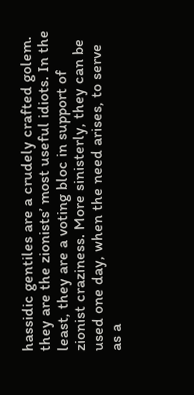hassidic gentiles are a crudely crafted golem. they are the zionists’ most useful idiots. In the least, they are a voting bloc in support of zionist craziness. More sinisterly, they can be used one day, when the need arises, to serve as a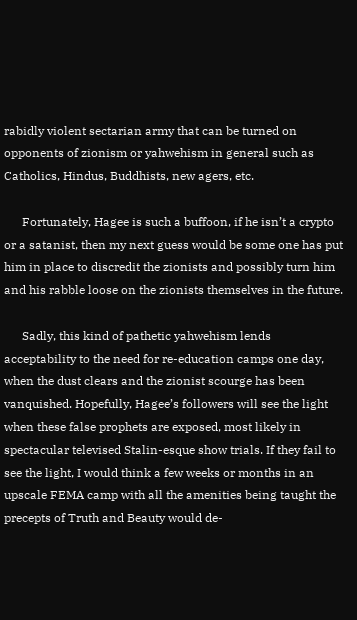rabidly violent sectarian army that can be turned on opponents of zionism or yahwehism in general such as Catholics, Hindus, Buddhists, new agers, etc.

      Fortunately, Hagee is such a buffoon, if he isn’t a crypto or a satanist, then my next guess would be some one has put him in place to discredit the zionists and possibly turn him and his rabble loose on the zionists themselves in the future.

      Sadly, this kind of pathetic yahwehism lends acceptability to the need for re-education camps one day, when the dust clears and the zionist scourge has been vanquished. Hopefully, Hagee’s followers will see the light when these false prophets are exposed, most likely in spectacular televised Stalin-esque show trials. If they fail to see the light, I would think a few weeks or months in an upscale FEMA camp with all the amenities being taught the precepts of Truth and Beauty would de-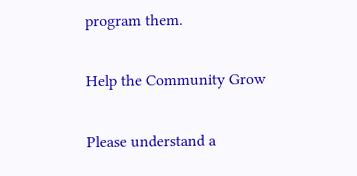program them.

Help the Community Grow

Please understand a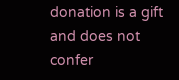donation is a gift and does not confer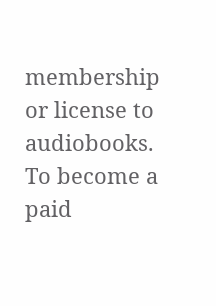membership or license to audiobooks. To become a paid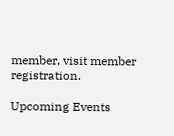member, visit member registration.

Upcoming Events